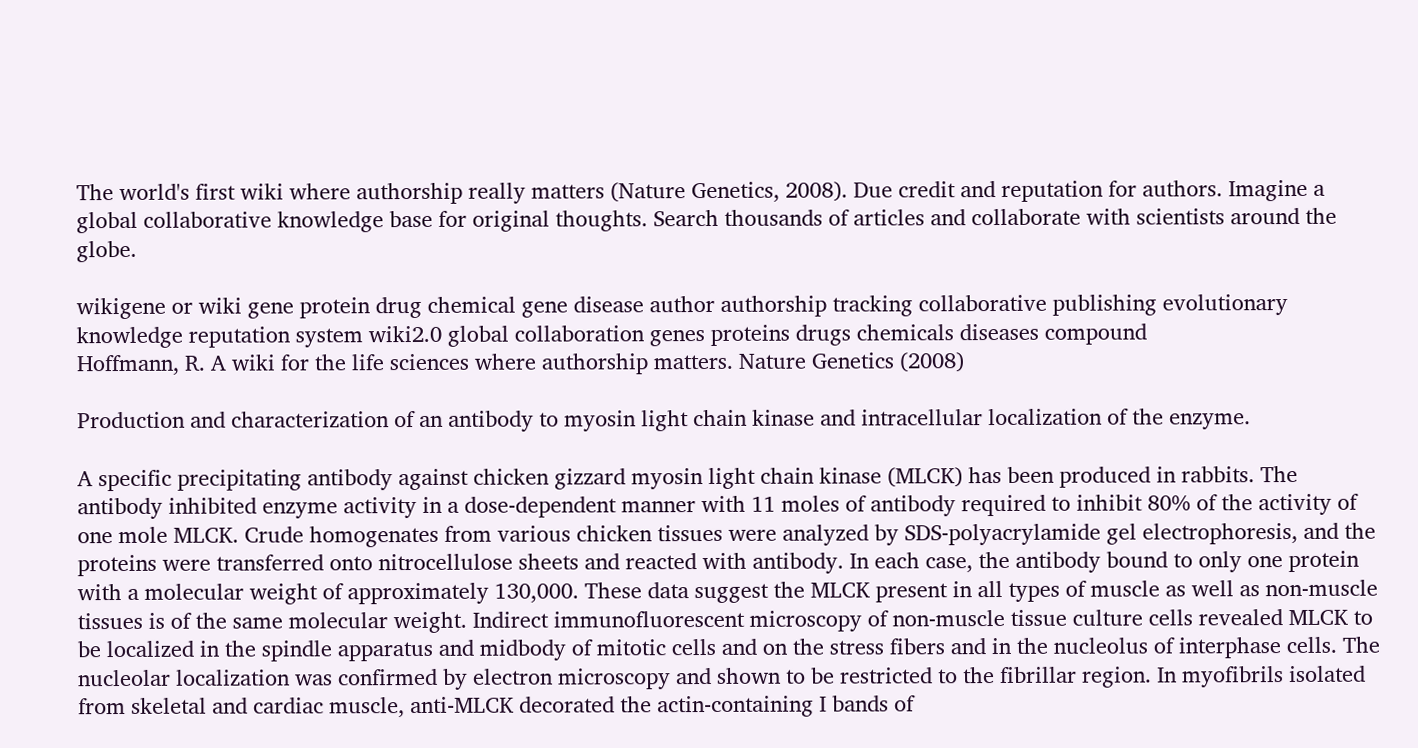The world's first wiki where authorship really matters (Nature Genetics, 2008). Due credit and reputation for authors. Imagine a global collaborative knowledge base for original thoughts. Search thousands of articles and collaborate with scientists around the globe.

wikigene or wiki gene protein drug chemical gene disease author authorship tracking collaborative publishing evolutionary knowledge reputation system wiki2.0 global collaboration genes proteins drugs chemicals diseases compound
Hoffmann, R. A wiki for the life sciences where authorship matters. Nature Genetics (2008)

Production and characterization of an antibody to myosin light chain kinase and intracellular localization of the enzyme.

A specific precipitating antibody against chicken gizzard myosin light chain kinase (MLCK) has been produced in rabbits. The antibody inhibited enzyme activity in a dose-dependent manner with 11 moles of antibody required to inhibit 80% of the activity of one mole MLCK. Crude homogenates from various chicken tissues were analyzed by SDS-polyacrylamide gel electrophoresis, and the proteins were transferred onto nitrocellulose sheets and reacted with antibody. In each case, the antibody bound to only one protein with a molecular weight of approximately 130,000. These data suggest the MLCK present in all types of muscle as well as non-muscle tissues is of the same molecular weight. Indirect immunofluorescent microscopy of non-muscle tissue culture cells revealed MLCK to be localized in the spindle apparatus and midbody of mitotic cells and on the stress fibers and in the nucleolus of interphase cells. The nucleolar localization was confirmed by electron microscopy and shown to be restricted to the fibrillar region. In myofibrils isolated from skeletal and cardiac muscle, anti-MLCK decorated the actin-containing I bands of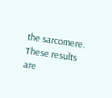the sarcomere. These results are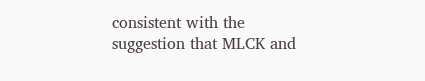consistent with the suggestion that MLCK and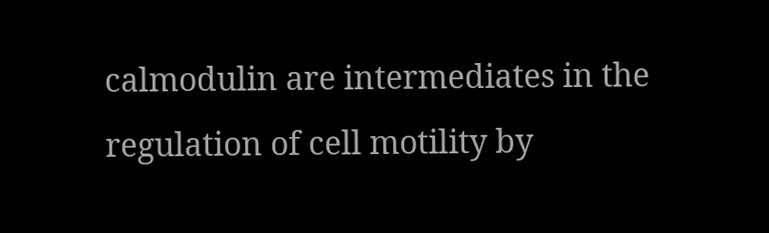calmodulin are intermediates in the regulation of cell motility by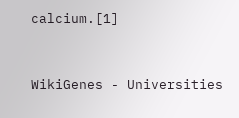calcium.[1]


WikiGenes - Universities